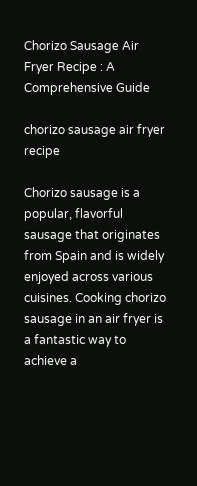Chorizo Sausage Air Fryer Recipe : A Comprehensive Guide

chorizo sausage air fryer recipe

Chorizo sausage is a popular, flavorful sausage that originates from Spain and is widely enjoyed across various cuisines. Cooking chorizo sausage in an air fryer is a fantastic way to achieve a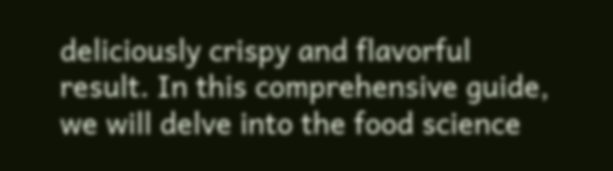deliciously crispy and flavorful result. In this comprehensive guide, we will delve into the food science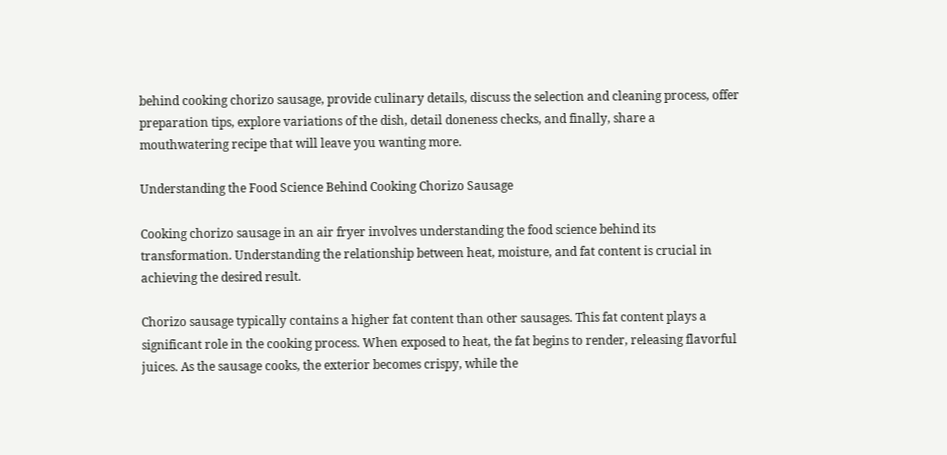behind cooking chorizo sausage, provide culinary details, discuss the selection and cleaning process, offer preparation tips, explore variations of the dish, detail doneness checks, and finally, share a mouthwatering recipe that will leave you wanting more.

Understanding the Food Science Behind Cooking Chorizo Sausage

Cooking chorizo sausage in an air fryer involves understanding the food science behind its transformation. Understanding the relationship between heat, moisture, and fat content is crucial in achieving the desired result.

Chorizo sausage typically contains a higher fat content than other sausages. This fat content plays a significant role in the cooking process. When exposed to heat, the fat begins to render, releasing flavorful juices. As the sausage cooks, the exterior becomes crispy, while the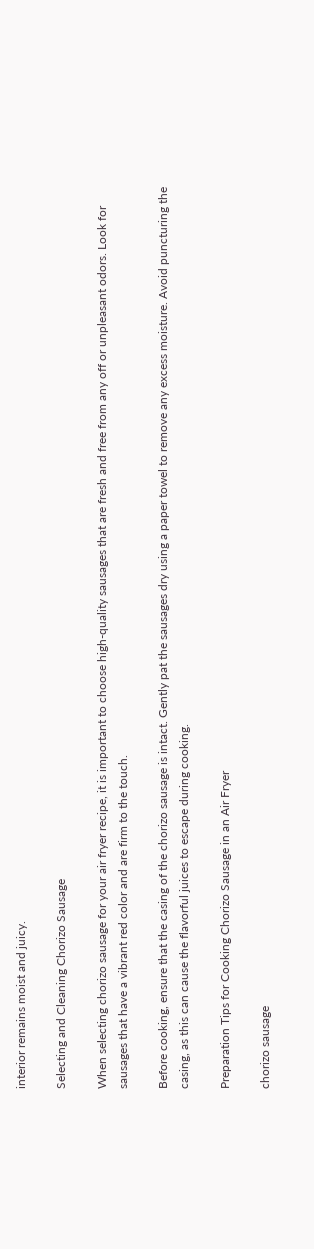interior remains moist and juicy.

Selecting and Cleaning Chorizo Sausage

When selecting chorizo sausage for your air fryer recipe, it is important to choose high-quality sausages that are fresh and free from any off or unpleasant odors. Look for sausages that have a vibrant red color and are firm to the touch.

Before cooking, ensure that the casing of the chorizo sausage is intact. Gently pat the sausages dry using a paper towel to remove any excess moisture. Avoid puncturing the casing, as this can cause the flavorful juices to escape during cooking.

Preparation Tips for Cooking Chorizo Sausage in an Air Fryer

chorizo sausage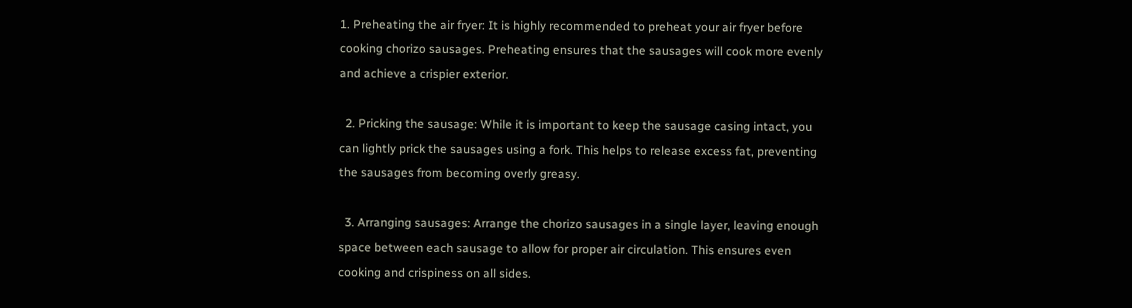1. Preheating the air fryer: It is highly recommended to preheat your air fryer before cooking chorizo sausages. Preheating ensures that the sausages will cook more evenly and achieve a crispier exterior.

  2. Pricking the sausage: While it is important to keep the sausage casing intact, you can lightly prick the sausages using a fork. This helps to release excess fat, preventing the sausages from becoming overly greasy.

  3. Arranging sausages: Arrange the chorizo sausages in a single layer, leaving enough space between each sausage to allow for proper air circulation. This ensures even cooking and crispiness on all sides.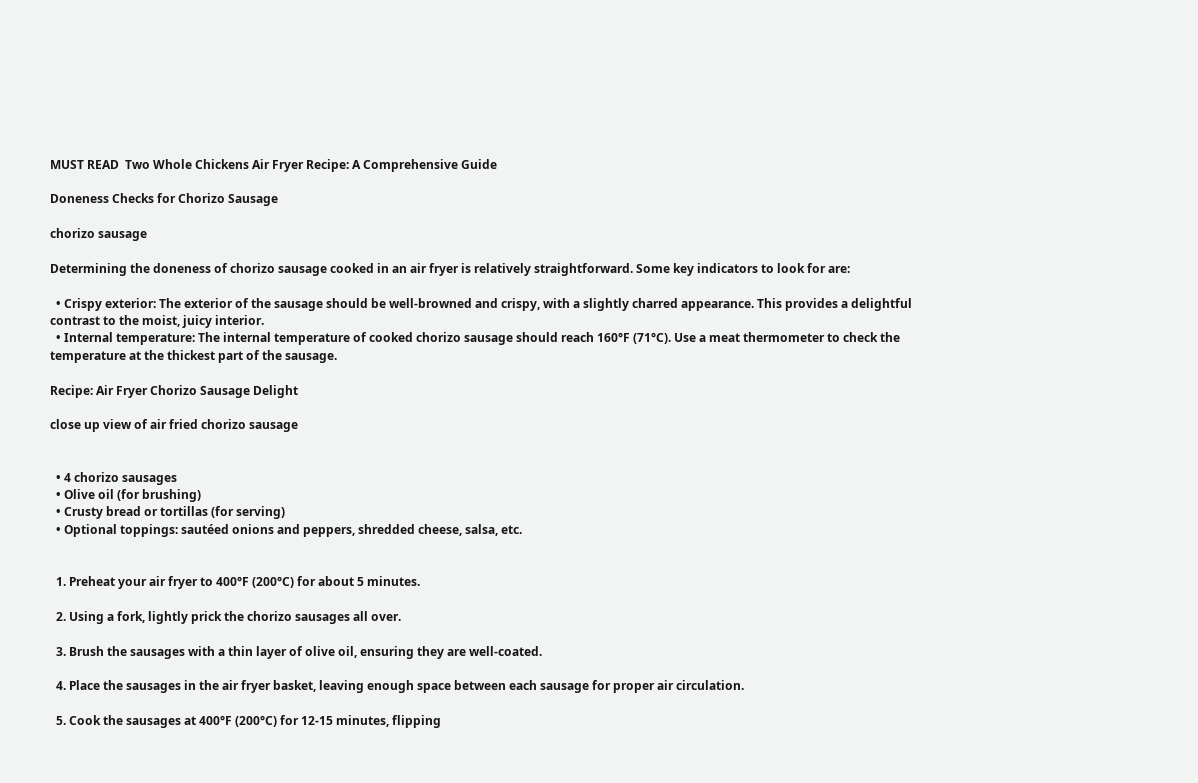MUST READ  Two Whole Chickens Air Fryer Recipe: A Comprehensive Guide

Doneness Checks for Chorizo Sausage

chorizo sausage

Determining the doneness of chorizo sausage cooked in an air fryer is relatively straightforward. Some key indicators to look for are:

  • Crispy exterior: The exterior of the sausage should be well-browned and crispy, with a slightly charred appearance. This provides a delightful contrast to the moist, juicy interior.
  • Internal temperature: The internal temperature of cooked chorizo sausage should reach 160°F (71°C). Use a meat thermometer to check the temperature at the thickest part of the sausage.

Recipe: Air Fryer Chorizo Sausage Delight

close up view of air fried chorizo sausage


  • 4 chorizo sausages
  • Olive oil (for brushing)
  • Crusty bread or tortillas (for serving)
  • Optional toppings: sautéed onions and peppers, shredded cheese, salsa, etc.


  1. Preheat your air fryer to 400°F (200°C) for about 5 minutes.

  2. Using a fork, lightly prick the chorizo sausages all over.

  3. Brush the sausages with a thin layer of olive oil, ensuring they are well-coated.

  4. Place the sausages in the air fryer basket, leaving enough space between each sausage for proper air circulation.

  5. Cook the sausages at 400°F (200°C) for 12-15 minutes, flipping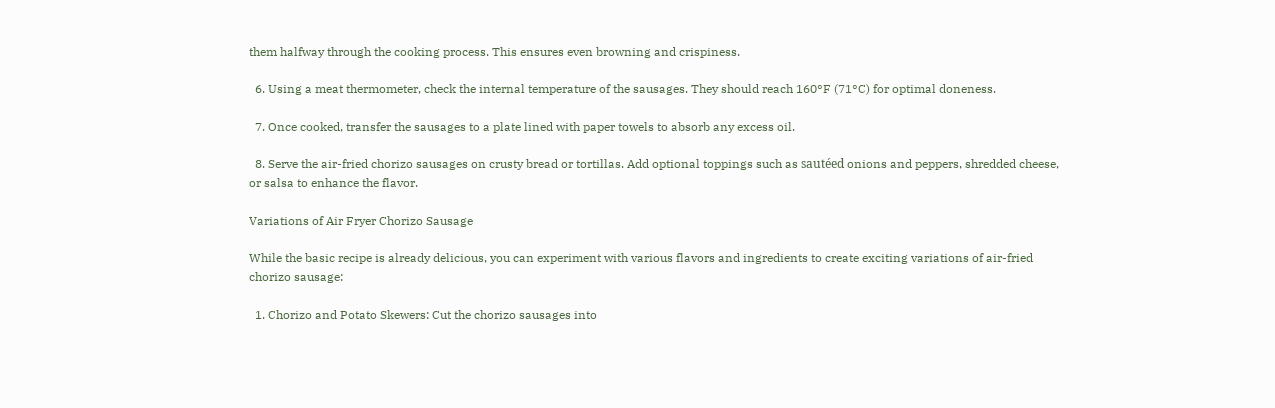them halfway through the cooking process. This ensures even browning and crispiness.

  6. Using a meat thermometer, check the internal temperature of the sausages. They should reach 160°F (71°C) for optimal doneness.

  7. Once cooked, transfer the sausages to a plate lined with paper towels to absorb any excess oil.

  8. Serve the air-fried chorizo sausages on crusty bread or tortillas. Add optional toppings such as sautéed onions and peppers, shredded cheese, or salsa to enhance the flavor.

Variations of Air Fryer Chorizo Sausage

While the basic recipe is already delicious, you can experiment with various flavors and ingredients to create exciting variations of air-fried chorizo sausage:

  1. Chorizo and Potato Skewers: Cut the chorizo sausages into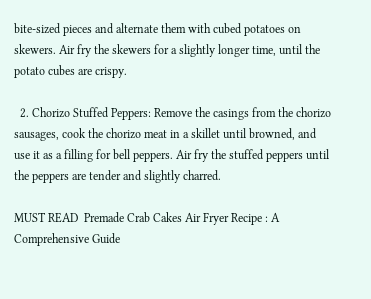bite-sized pieces and alternate them with cubed potatoes on skewers. Air fry the skewers for a slightly longer time, until the potato cubes are crispy.

  2. Chorizo Stuffed Peppers: Remove the casings from the chorizo sausages, cook the chorizo meat in a skillet until browned, and use it as a filling for bell peppers. Air fry the stuffed peppers until the peppers are tender and slightly charred.

MUST READ  Premade Crab Cakes Air Fryer Recipe : A Comprehensive Guide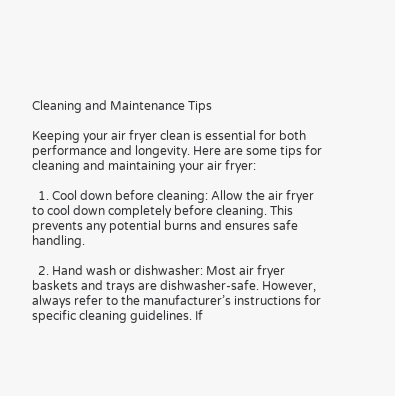Cleaning and Maintenance Tips

Keeping your air fryer clean is essential for both performance and longevity. Here are some tips for cleaning and maintaining your air fryer:

  1. Cool down before cleaning: Allow the air fryer to cool down completely before cleaning. This prevents any potential burns and ensures safe handling.

  2. Hand wash or dishwasher: Most air fryer baskets and trays are dishwasher-safe. However, always refer to the manufacturer’s instructions for specific cleaning guidelines. If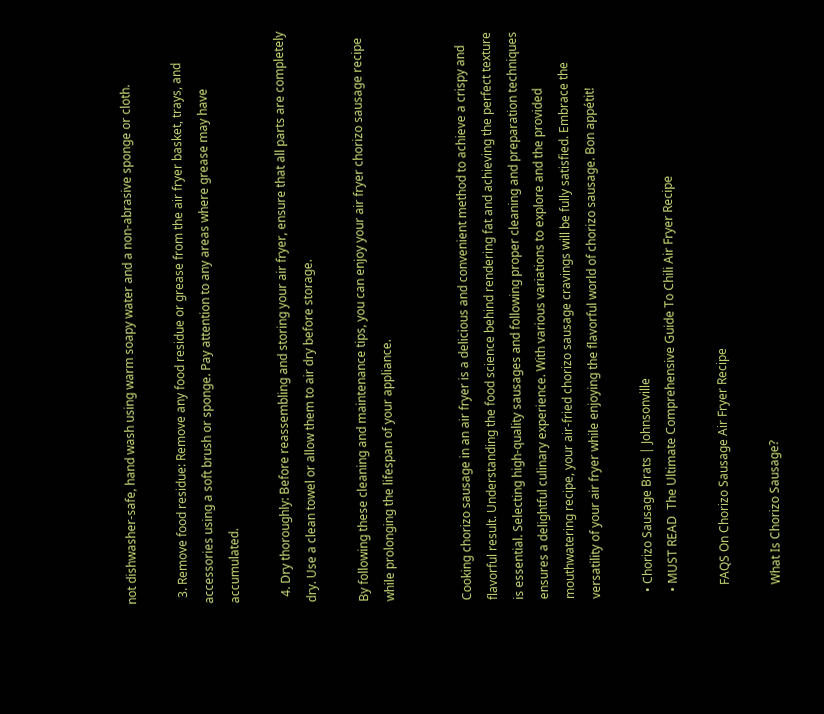not dishwasher-safe, hand wash using warm soapy water and a non-abrasive sponge or cloth.

  3. Remove food residue: Remove any food residue or grease from the air fryer basket, trays, and accessories using a soft brush or sponge. Pay attention to any areas where grease may have accumulated.

  4. Dry thoroughly: Before reassembling and storing your air fryer, ensure that all parts are completely dry. Use a clean towel or allow them to air dry before storage.

By following these cleaning and maintenance tips, you can enjoy your air fryer chorizo sausage recipe while prolonging the lifespan of your appliance.


Cooking chorizo sausage in an air fryer is a delicious and convenient method to achieve a crispy and flavorful result. Understanding the food science behind rendering fat and achieving the perfect texture is essential. Selecting high-quality sausages and following proper cleaning and preparation techniques ensures a delightful culinary experience. With various variations to explore and the provided mouthwatering recipe, your air-fried chorizo sausage cravings will be fully satisfied. Embrace the versatility of your air fryer while enjoying the flavorful world of chorizo sausage. Bon appétit!

  • Chorizo Sausage Brats | Johnsonville
  • MUST READ  The Ultimate Comprehensive Guide To Chili Air Fryer Recipe

    FAQS On Chorizo Sausage Air Fryer Recipe

    What Is Chorizo Sausage?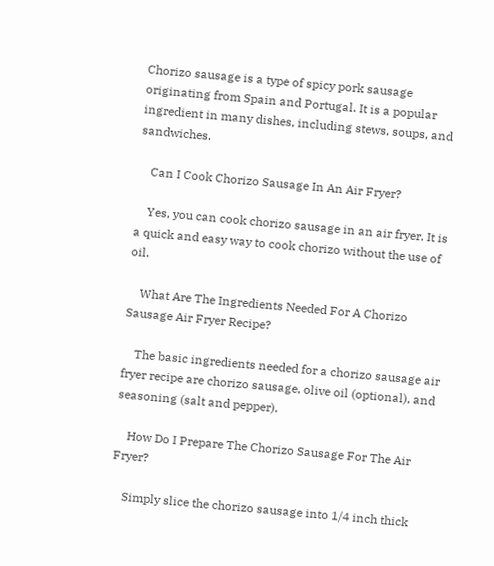Chorizo sausage is a type of spicy pork sausage originating from Spain and Portugal. It is a popular ingredient in many dishes, including stews, soups, and sandwiches.

    Can I Cook Chorizo Sausage In An Air Fryer?

    Yes, you can cook chorizo sausage in an air fryer. It is a quick and easy way to cook chorizo without the use of oil.

    What Are The Ingredients Needed For A Chorizo Sausage Air Fryer Recipe?

    The basic ingredients needed for a chorizo sausage air fryer recipe are chorizo sausage, olive oil (optional), and seasoning (salt and pepper).

    How Do I Prepare The Chorizo Sausage For The Air Fryer?

    Simply slice the chorizo sausage into 1/4 inch thick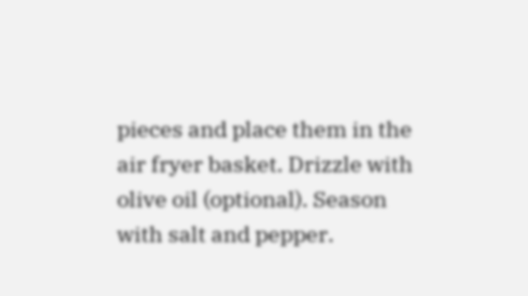pieces and place them in the air fryer basket. Drizzle with olive oil (optional). Season with salt and pepper.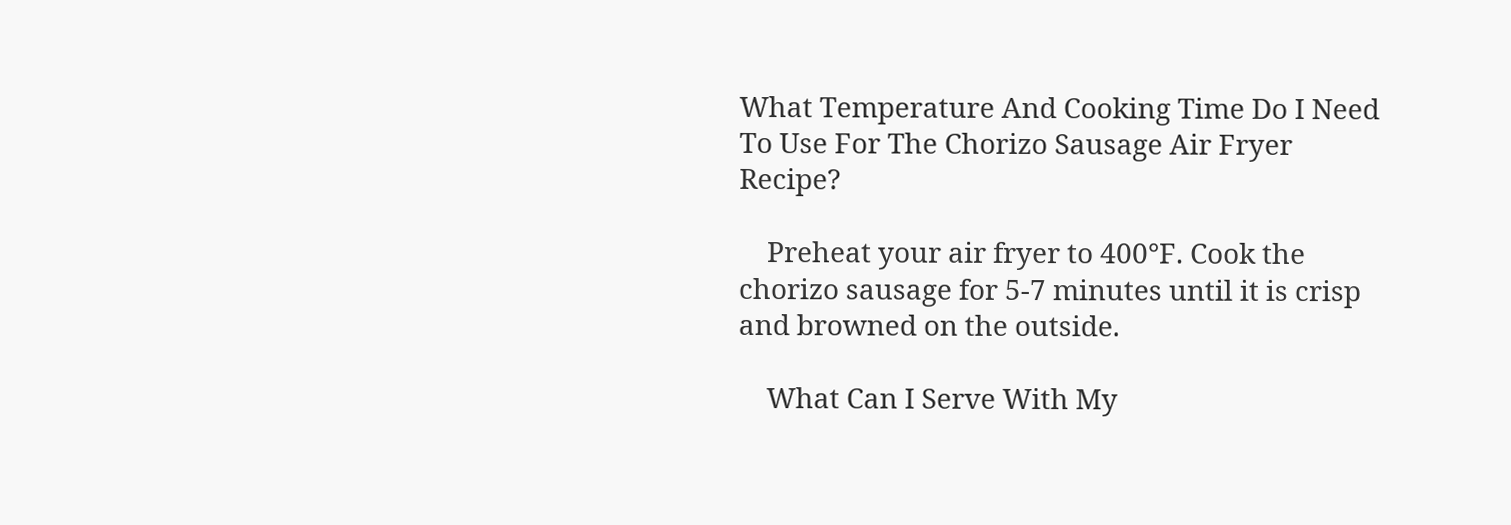What Temperature And Cooking Time Do I Need To Use For The Chorizo Sausage Air Fryer Recipe?

    Preheat your air fryer to 400°F. Cook the chorizo sausage for 5-7 minutes until it is crisp and browned on the outside.

    What Can I Serve With My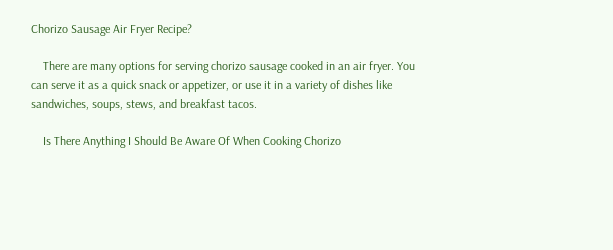Chorizo Sausage Air Fryer Recipe?

    There are many options for serving chorizo sausage cooked in an air fryer. You can serve it as a quick snack or appetizer, or use it in a variety of dishes like sandwiches, soups, stews, and breakfast tacos.

    Is There Anything I Should Be Aware Of When Cooking Chorizo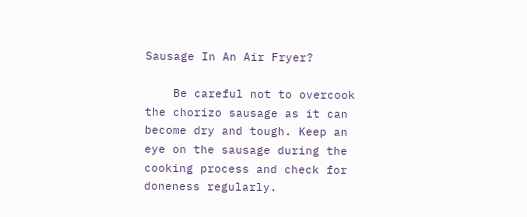Sausage In An Air Fryer?

    Be careful not to overcook the chorizo sausage as it can become dry and tough. Keep an eye on the sausage during the cooking process and check for doneness regularly.